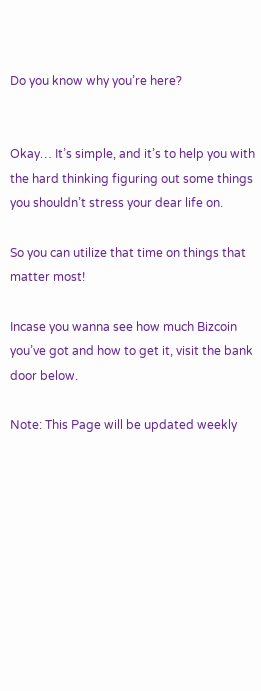Do you know why you’re here?


Okay… It’s simple, and it’s to help you with the hard thinking figuring out some things you shouldn’t stress your dear life on.

So you can utilize that time on things that matter most!

Incase you wanna see how much Bizcoin you’ve got and how to get it, visit the bank door below.

Note: This Page will be updated weekly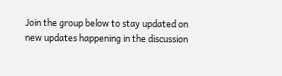Join the group below to stay updated on new updates happening in the discussion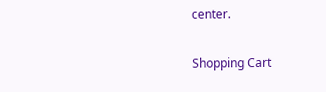center.

Shopping Cart